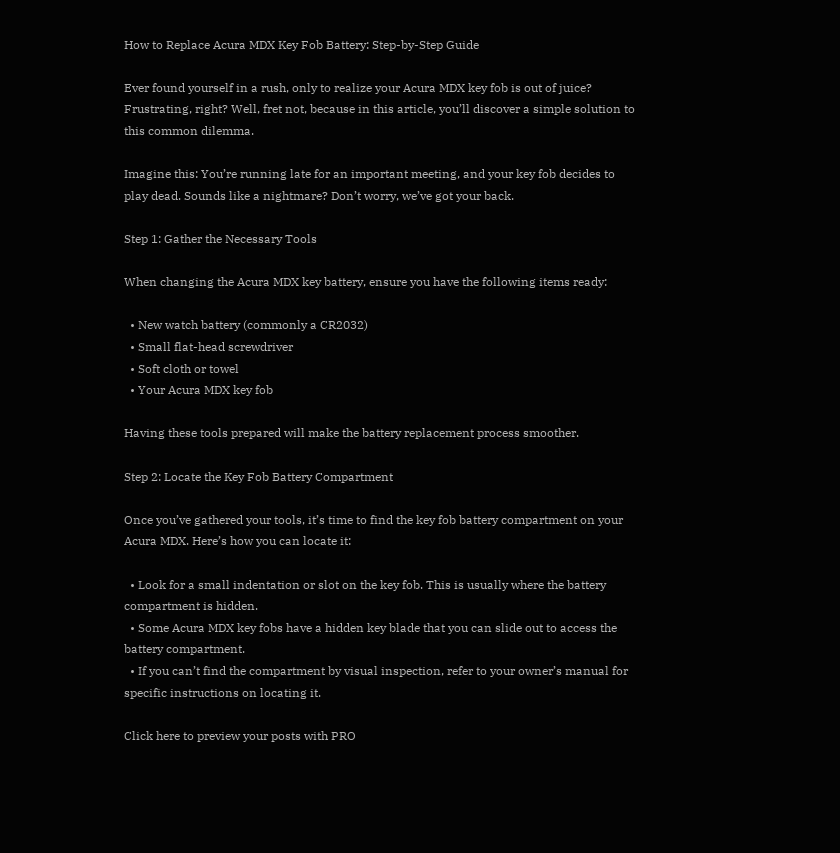How to Replace Acura MDX Key Fob Battery: Step-by-Step Guide

Ever found yourself in a rush, only to realize your Acura MDX key fob is out of juice? Frustrating, right? Well, fret not, because in this article, you’ll discover a simple solution to this common dilemma.

Imagine this: You’re running late for an important meeting, and your key fob decides to play dead. Sounds like a nightmare? Don’t worry, we’ve got your back.

Step 1: Gather the Necessary Tools

When changing the Acura MDX key battery, ensure you have the following items ready:

  • New watch battery (commonly a CR2032)
  • Small flat-head screwdriver
  • Soft cloth or towel
  • Your Acura MDX key fob

Having these tools prepared will make the battery replacement process smoother.

Step 2: Locate the Key Fob Battery Compartment

Once you’ve gathered your tools, it’s time to find the key fob battery compartment on your Acura MDX. Here’s how you can locate it:

  • Look for a small indentation or slot on the key fob. This is usually where the battery compartment is hidden.
  • Some Acura MDX key fobs have a hidden key blade that you can slide out to access the battery compartment.
  • If you can’t find the compartment by visual inspection, refer to your owner’s manual for specific instructions on locating it.

Click here to preview your posts with PRO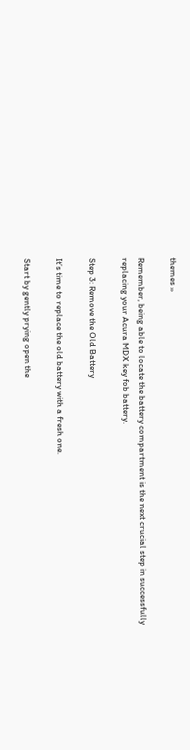themes ››

Remember, being able to locate the battery compartment is the next crucial step in successfully replacing your Acura MDX key fob battery.

Step 3: Remove the Old Battery

It’s time to replace the old battery with a fresh one.

Start by gently prying open the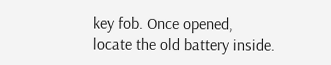key fob. Once opened, locate the old battery inside.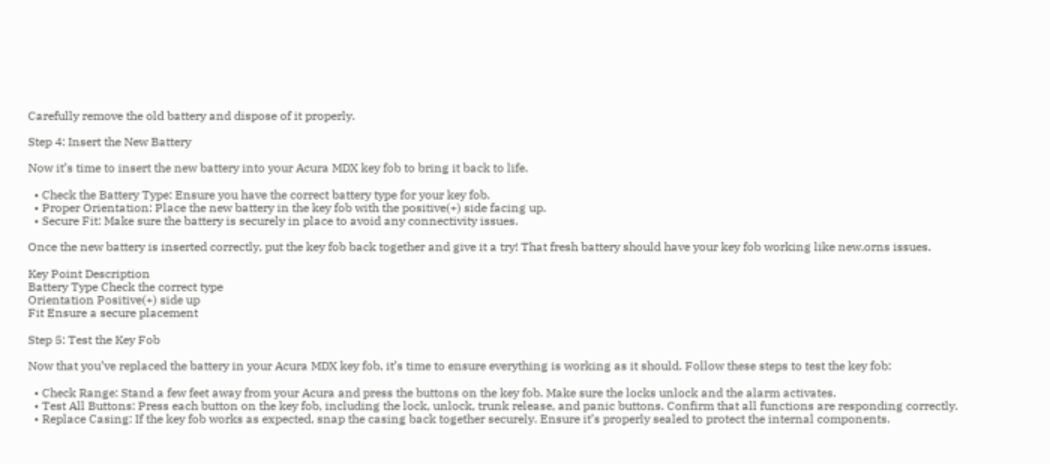Carefully remove the old battery and dispose of it properly.

Step 4: Insert the New Battery

Now it’s time to insert the new battery into your Acura MDX key fob to bring it back to life.

  • Check the Battery Type: Ensure you have the correct battery type for your key fob.
  • Proper Orientation: Place the new battery in the key fob with the positive(+) side facing up.
  • Secure Fit: Make sure the battery is securely in place to avoid any connectivity issues.

Once the new battery is inserted correctly, put the key fob back together and give it a try! That fresh battery should have your key fob working like new.orns issues.

Key Point Description
Battery Type Check the correct type
Orientation Positive(+) side up
Fit Ensure a secure placement

Step 5: Test the Key Fob

Now that you’ve replaced the battery in your Acura MDX key fob, it’s time to ensure everything is working as it should. Follow these steps to test the key fob:

  • Check Range: Stand a few feet away from your Acura and press the buttons on the key fob. Make sure the locks unlock and the alarm activates.
  • Test All Buttons: Press each button on the key fob, including the lock, unlock, trunk release, and panic buttons. Confirm that all functions are responding correctly.
  • Replace Casing: If the key fob works as expected, snap the casing back together securely. Ensure it’s properly sealed to protect the internal components.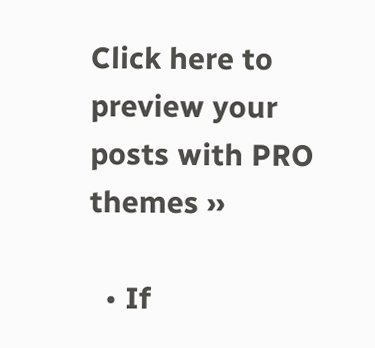Click here to preview your posts with PRO themes ››

  • If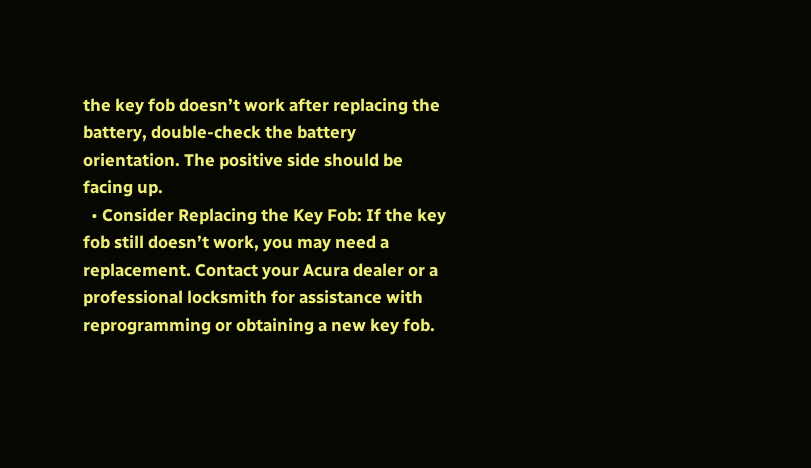the key fob doesn’t work after replacing the battery, double-check the battery orientation. The positive side should be facing up.
  • Consider Replacing the Key Fob: If the key fob still doesn’t work, you may need a replacement. Contact your Acura dealer or a professional locksmith for assistance with reprogramming or obtaining a new key fob.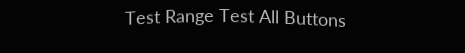Test Range Test All Buttons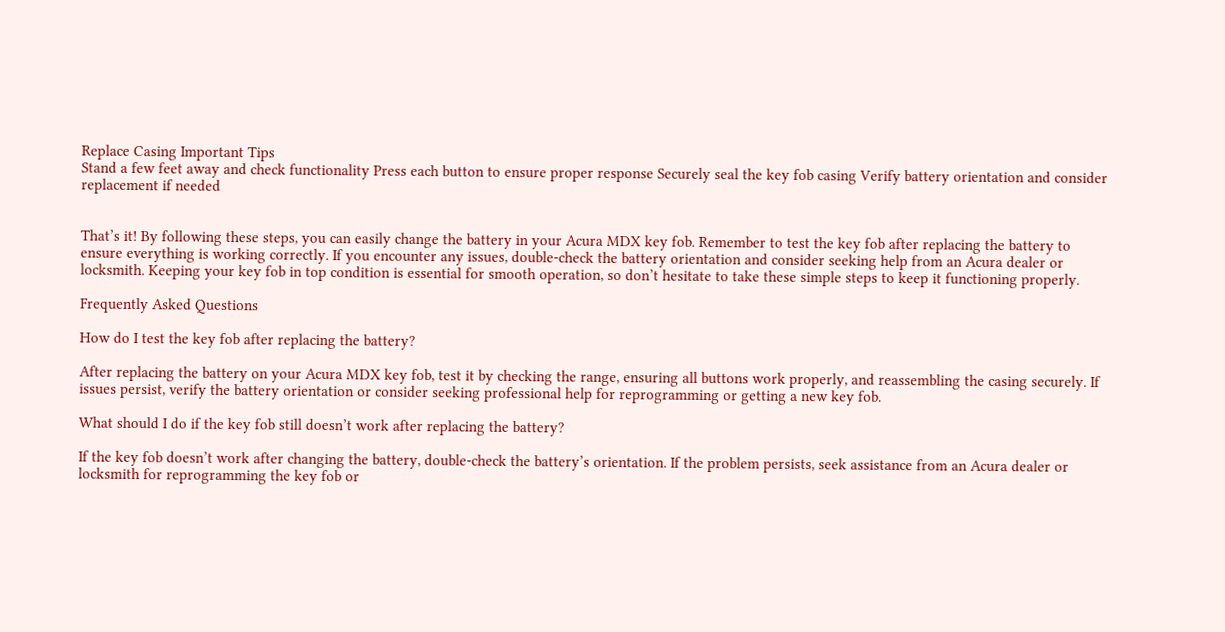Replace Casing Important Tips
Stand a few feet away and check functionality Press each button to ensure proper response Securely seal the key fob casing Verify battery orientation and consider replacement if needed


That’s it! By following these steps, you can easily change the battery in your Acura MDX key fob. Remember to test the key fob after replacing the battery to ensure everything is working correctly. If you encounter any issues, double-check the battery orientation and consider seeking help from an Acura dealer or locksmith. Keeping your key fob in top condition is essential for smooth operation, so don’t hesitate to take these simple steps to keep it functioning properly.

Frequently Asked Questions

How do I test the key fob after replacing the battery?

After replacing the battery on your Acura MDX key fob, test it by checking the range, ensuring all buttons work properly, and reassembling the casing securely. If issues persist, verify the battery orientation or consider seeking professional help for reprogramming or getting a new key fob.

What should I do if the key fob still doesn’t work after replacing the battery?

If the key fob doesn’t work after changing the battery, double-check the battery’s orientation. If the problem persists, seek assistance from an Acura dealer or locksmith for reprogramming the key fob or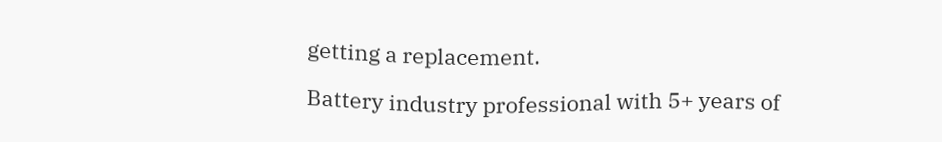getting a replacement.

Battery industry professional with 5+ years of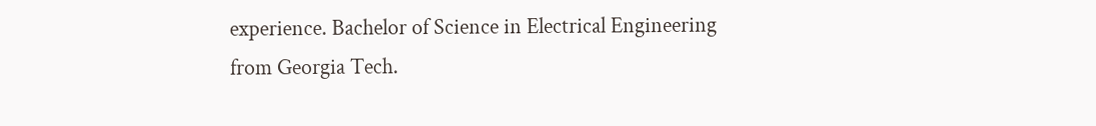experience. Bachelor of Science in Electrical Engineering from Georgia Tech.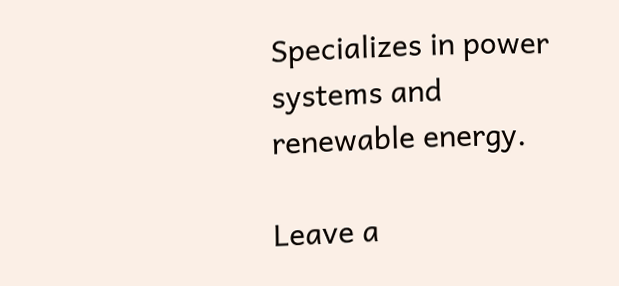Specializes in power systems and renewable energy.

Leave a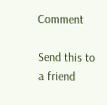Comment

Send this to a friend